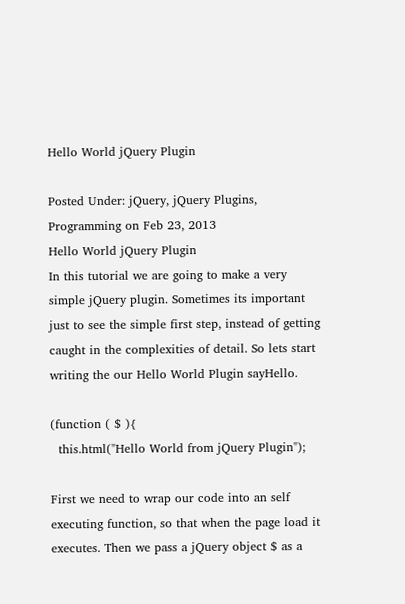Hello World jQuery Plugin

Posted Under: jQuery, jQuery Plugins, Programming on Feb 23, 2013
Hello World jQuery Plugin
In this tutorial we are going to make a very simple jQuery plugin. Sometimes its important just to see the simple first step, instead of getting caught in the complexities of detail. So lets start writing the our Hello World Plugin sayHello.

(function ( $ ){
  this.html("Hello World from jQuery Plugin");

First we need to wrap our code into an self executing function, so that when the page load it executes. Then we pass a jQuery object $ as a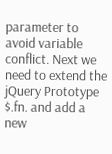parameter to avoid variable conflict. Next we need to extend the jQuery Prototype $.fn. and add a new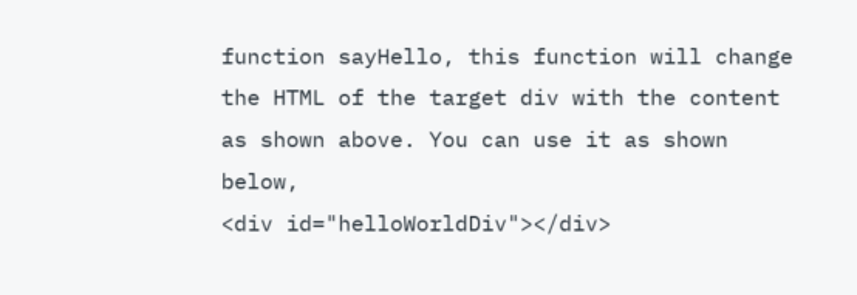function sayHello, this function will change the HTML of the target div with the content as shown above. You can use it as shown below,
<div id="helloWorldDiv"></div>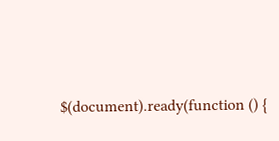$(document).ready(function () {